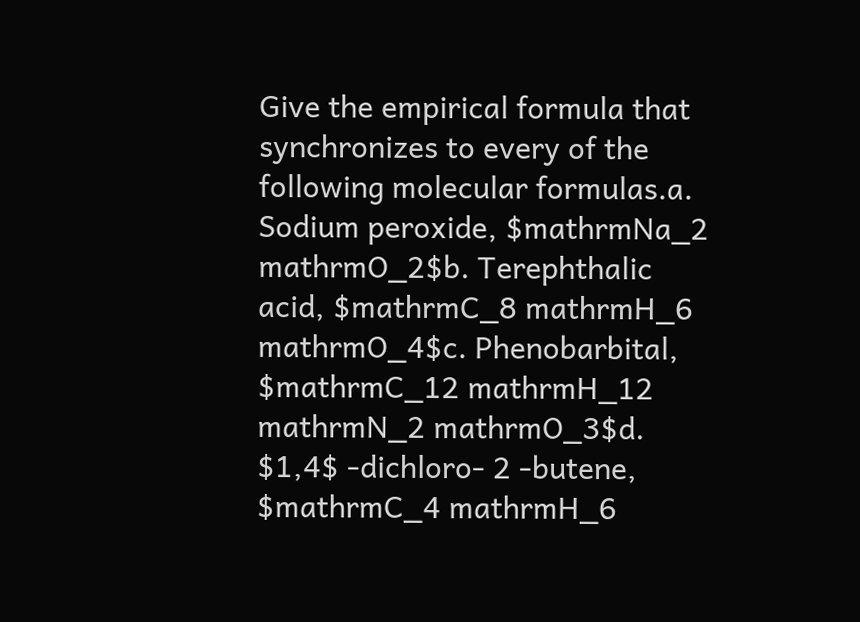Give the empirical formula that synchronizes to every of the following molecular formulas.a. Sodium peroxide, $mathrmNa_2 mathrmO_2$b. Terephthalic acid, $mathrmC_8 mathrmH_6 mathrmO_4$c. Phenobarbital, $mathrmC_12 mathrmH_12 mathrmN_2 mathrmO_3$d. $1,4$ -dichloro- 2 -butene, $mathrmC_4 mathrmH_6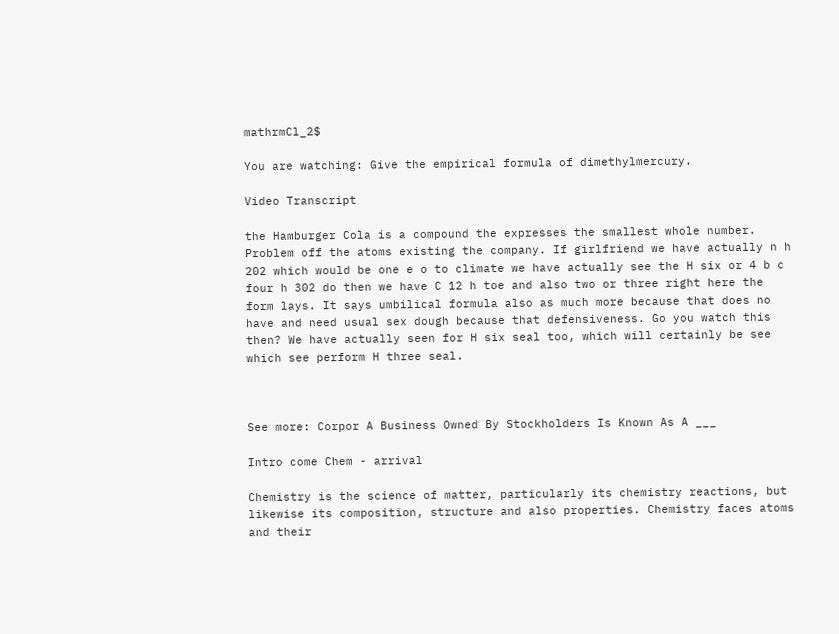mathrmCl_2$

You are watching: Give the empirical formula of dimethylmercury.

Video Transcript

the Hamburger Cola is a compound the expresses the smallest whole number. Problem off the atoms existing the company. If girlfriend we have actually n h 202 which would be one e o to climate we have actually see the H six or 4 b c four h 302 do then we have C 12 h toe and also two or three right here the form lays. It says umbilical formula also as much more because that does no have and need usual sex dough because that defensiveness. Go you watch this then? We have actually seen for H six seal too, which will certainly be see which see perform H three seal.



See more: Corpor A Business Owned By Stockholders Is Known As A ___

Intro come Chem - arrival

Chemistry is the science of matter, particularly its chemistry reactions, but likewise its composition, structure and also properties. Chemistry faces atoms and their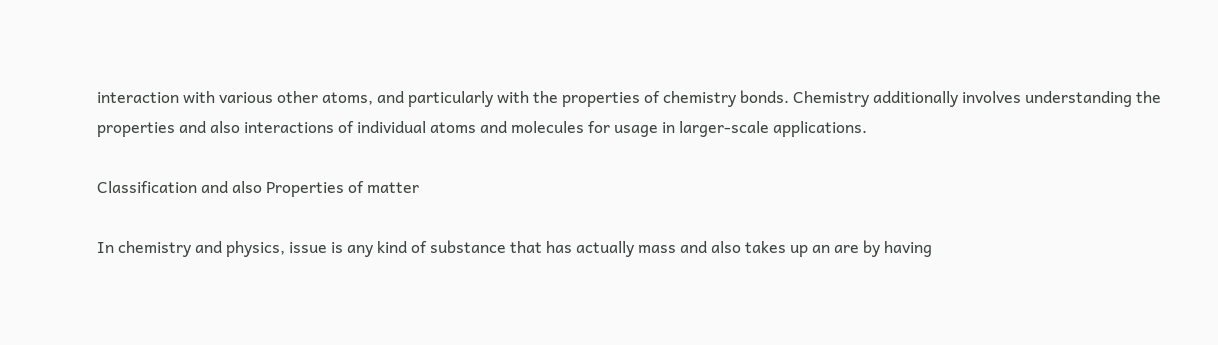interaction with various other atoms, and particularly with the properties of chemistry bonds. Chemistry additionally involves understanding the properties and also interactions of individual atoms and molecules for usage in larger-scale applications.

Classification and also Properties of matter

In chemistry and physics, issue is any kind of substance that has actually mass and also takes up an are by having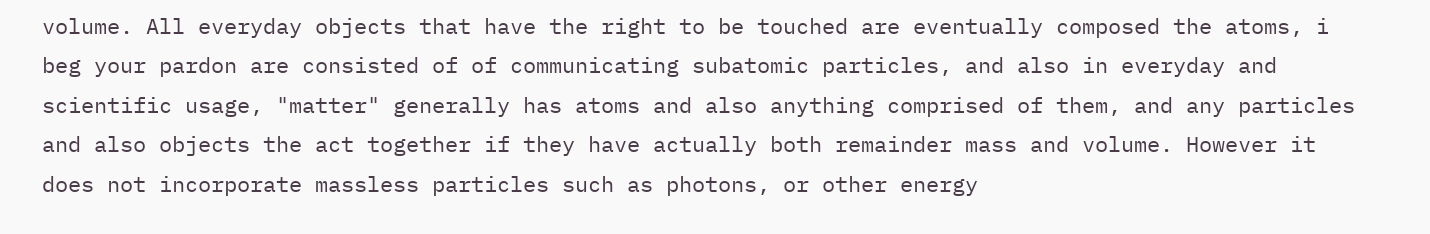volume. All everyday objects that have the right to be touched are eventually composed the atoms, i beg your pardon are consisted of of communicating subatomic particles, and also in everyday and scientific usage, "matter" generally has atoms and also anything comprised of them, and any particles and also objects the act together if they have actually both remainder mass and volume. However it does not incorporate massless particles such as photons, or other energy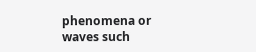phenomena or waves such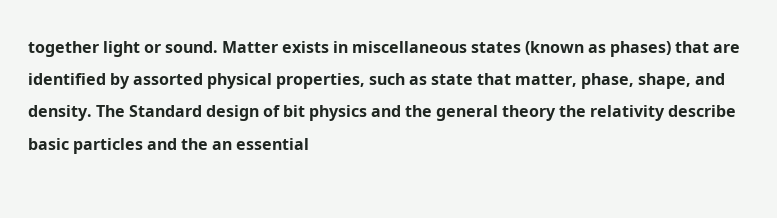together light or sound. Matter exists in miscellaneous states (known as phases) that are identified by assorted physical properties, such as state that matter, phase, shape, and density. The Standard design of bit physics and the general theory the relativity describe basic particles and the an essential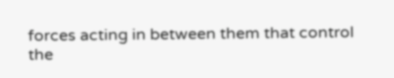forces acting in between them that control the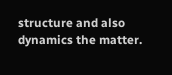structure and also dynamics the matter.